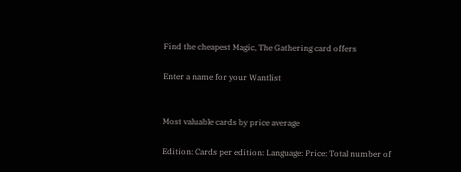Find the cheapest Magic, The Gathering card offers

Enter a name for your Wantlist


Most valuable cards by price average

Edition: Cards per edition: Language: Price: Total number of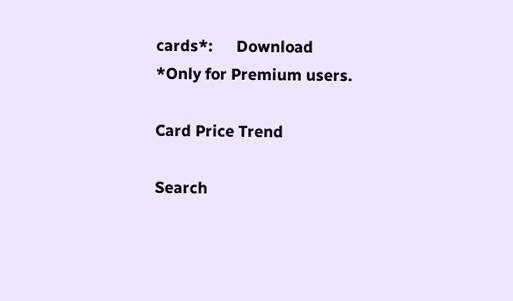cards*:      Download
*Only for Premium users.

Card Price Trend

Search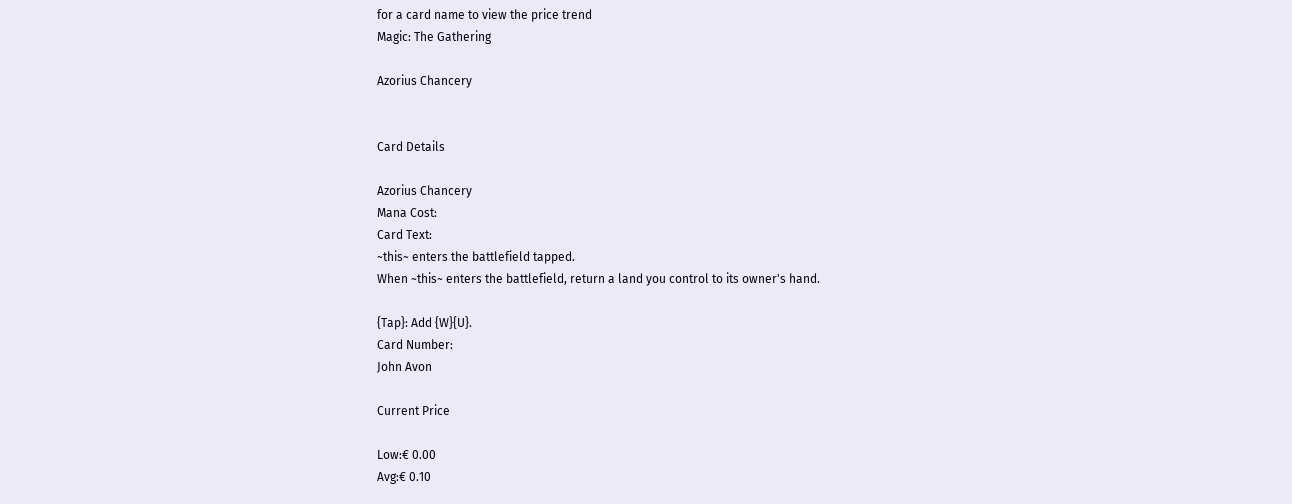for a card name to view the price trend
Magic: The Gathering

Azorius Chancery


Card Details

Azorius Chancery
Mana Cost:
Card Text:
~this~ enters the battlefield tapped.
When ~this~ enters the battlefield, return a land you control to its owner's hand.

{Tap}: Add {W}{U}.
Card Number:
John Avon

Current Price

Low:€ 0.00
Avg:€ 0.10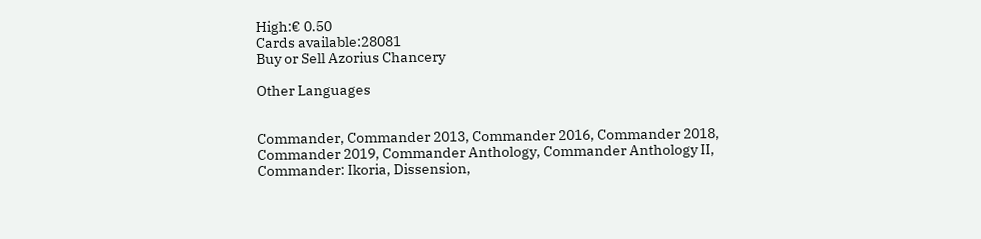High:€ 0.50
Cards available:28081
Buy or Sell Azorius Chancery

Other Languages


Commander, Commander 2013, Commander 2016, Commander 2018, Commander 2019, Commander Anthology, Commander Anthology II, Commander: Ikoria, Dissension,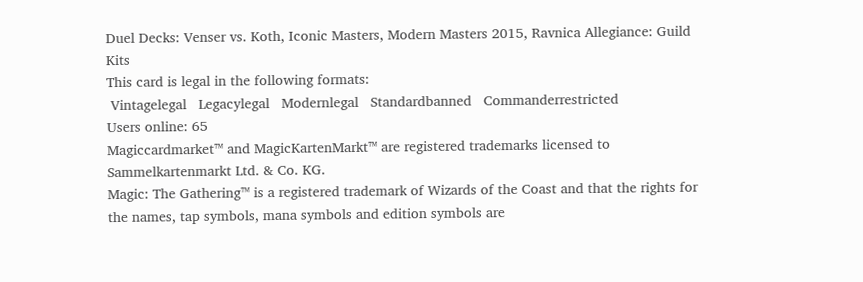Duel Decks: Venser vs. Koth, Iconic Masters, Modern Masters 2015, Ravnica Allegiance: Guild Kits
This card is legal in the following formats:
 Vintagelegal   Legacylegal   Modernlegal   Standardbanned   Commanderrestricted
Users online: 65
Magiccardmarket™ and MagicKartenMarkt™ are registered trademarks licensed to Sammelkartenmarkt Ltd. & Co. KG.
Magic: The Gathering™ is a registered trademark of Wizards of the Coast and that the rights for the names, tap symbols, mana symbols and edition symbols are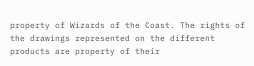property of Wizards of the Coast. The rights of the drawings represented on the different products are property of their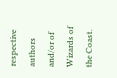respective authors and/or of Wizards of the Coast.